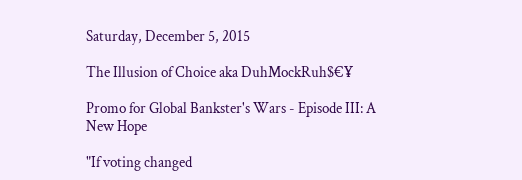Saturday, December 5, 2015

The Illusion of Choice aka DuhMockRuh$€¥

Promo for Global Bankster's Wars - Episode III: A New Hope

"If voting changed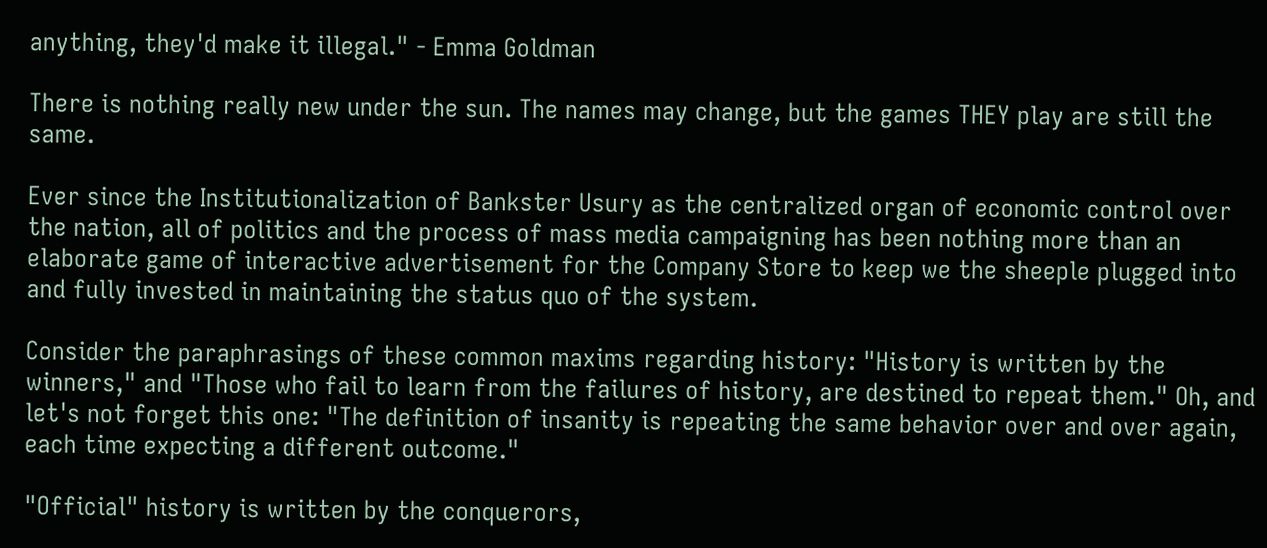anything, they'd make it illegal." - Emma Goldman

There is nothing really new under the sun. The names may change, but the games THEY play are still the same.

Ever since the Institutionalization of Bankster Usury as the centralized organ of economic control over the nation, all of politics and the process of mass media campaigning has been nothing more than an elaborate game of interactive advertisement for the Company Store to keep we the sheeple plugged into and fully invested in maintaining the status quo of the system.

Consider the paraphrasings of these common maxims regarding history: "History is written by the winners," and "Those who fail to learn from the failures of history, are destined to repeat them." Oh, and let's not forget this one: "The definition of insanity is repeating the same behavior over and over again, each time expecting a different outcome."

"Official" history is written by the conquerors,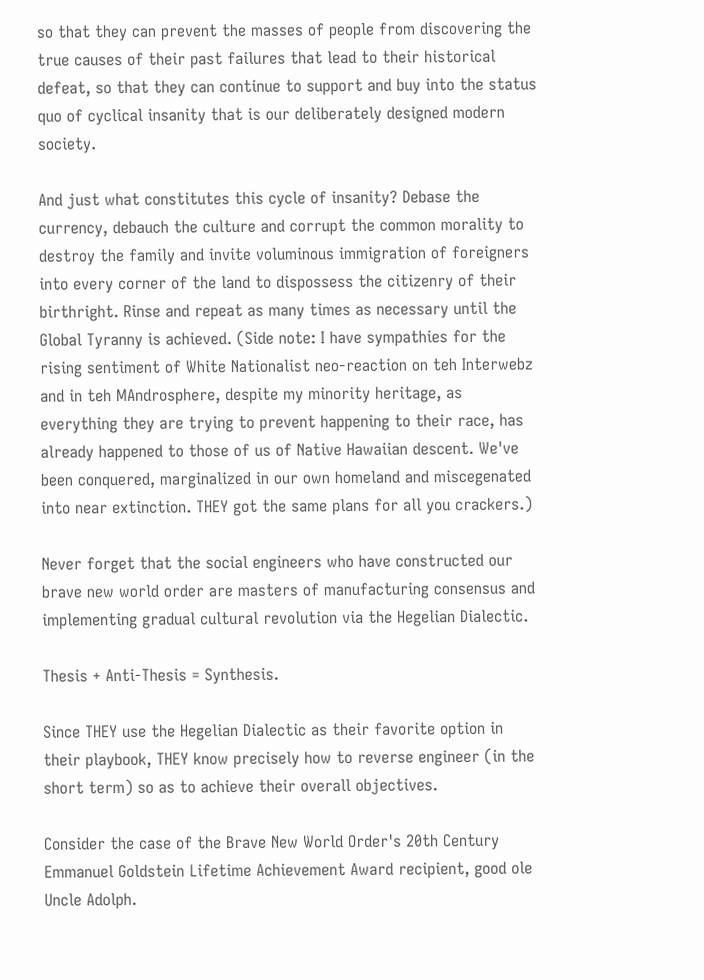so that they can prevent the masses of people from discovering the true causes of their past failures that lead to their historical defeat, so that they can continue to support and buy into the status quo of cyclical insanity that is our deliberately designed modern society.

And just what constitutes this cycle of insanity? Debase the currency, debauch the culture and corrupt the common morality to destroy the family and invite voluminous immigration of foreigners into every corner of the land to dispossess the citizenry of their birthright. Rinse and repeat as many times as necessary until the Global Tyranny is achieved. (Side note: I have sympathies for the rising sentiment of White Nationalist neo-reaction on teh Interwebz and in teh MAndrosphere, despite my minority heritage, as everything they are trying to prevent happening to their race, has already happened to those of us of Native Hawaiian descent. We've been conquered, marginalized in our own homeland and miscegenated into near extinction. THEY got the same plans for all you crackers.)

Never forget that the social engineers who have constructed our brave new world order are masters of manufacturing consensus and implementing gradual cultural revolution via the Hegelian Dialectic.

Thesis + Anti-Thesis = Synthesis.

Since THEY use the Hegelian Dialectic as their favorite option in their playbook, THEY know precisely how to reverse engineer (in the short term) so as to achieve their overall objectives.

Consider the case of the Brave New World Order's 20th Century Emmanuel Goldstein Lifetime Achievement Award recipient, good ole Uncle Adolph.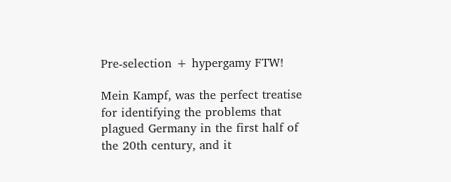Pre-selection + hypergamy FTW!

Mein Kampf, was the perfect treatise for identifying the problems that plagued Germany in the first half of the 20th century, and it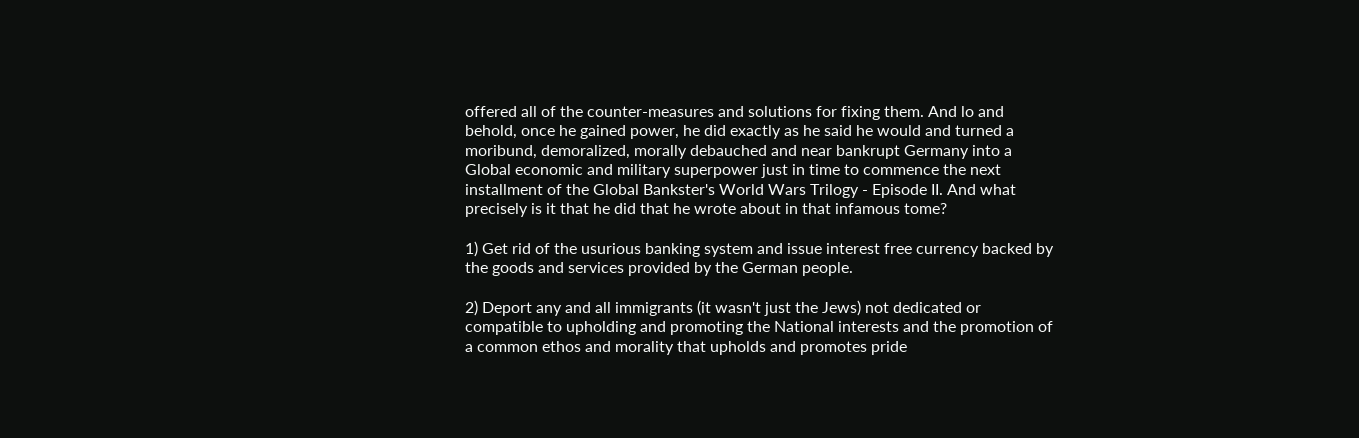offered all of the counter-measures and solutions for fixing them. And lo and behold, once he gained power, he did exactly as he said he would and turned a moribund, demoralized, morally debauched and near bankrupt Germany into a Global economic and military superpower just in time to commence the next installment of the Global Bankster's World Wars Trilogy - Episode II. And what precisely is it that he did that he wrote about in that infamous tome?

1) Get rid of the usurious banking system and issue interest free currency backed by the goods and services provided by the German people.

2) Deport any and all immigrants (it wasn't just the Jews) not dedicated or compatible to upholding and promoting the National interests and the promotion of a common ethos and morality that upholds and promotes pride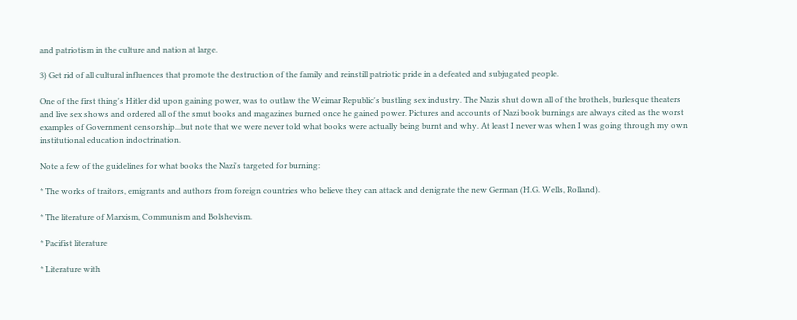and patriotism in the culture and nation at large.

3) Get rid of all cultural influences that promote the destruction of the family and reinstill patriotic pride in a defeated and subjugated people.

One of the first thing's Hitler did upon gaining power, was to outlaw the Weimar Republic's bustling sex industry. The Nazis shut down all of the brothels, burlesque theaters and live sex shows and ordered all of the smut books and magazines burned once he gained power. Pictures and accounts of Nazi book burnings are always cited as the worst examples of Government censorship...but note that we were never told what books were actually being burnt and why. At least I never was when I was going through my own institutional education indoctrination.

Note a few of the guidelines for what books the Nazi's targeted for burning:

* The works of traitors, emigrants and authors from foreign countries who believe they can attack and denigrate the new German (H.G. Wells, Rolland).

* The literature of Marxism, Communism and Bolshevism.

* Pacifist literature

* Literature with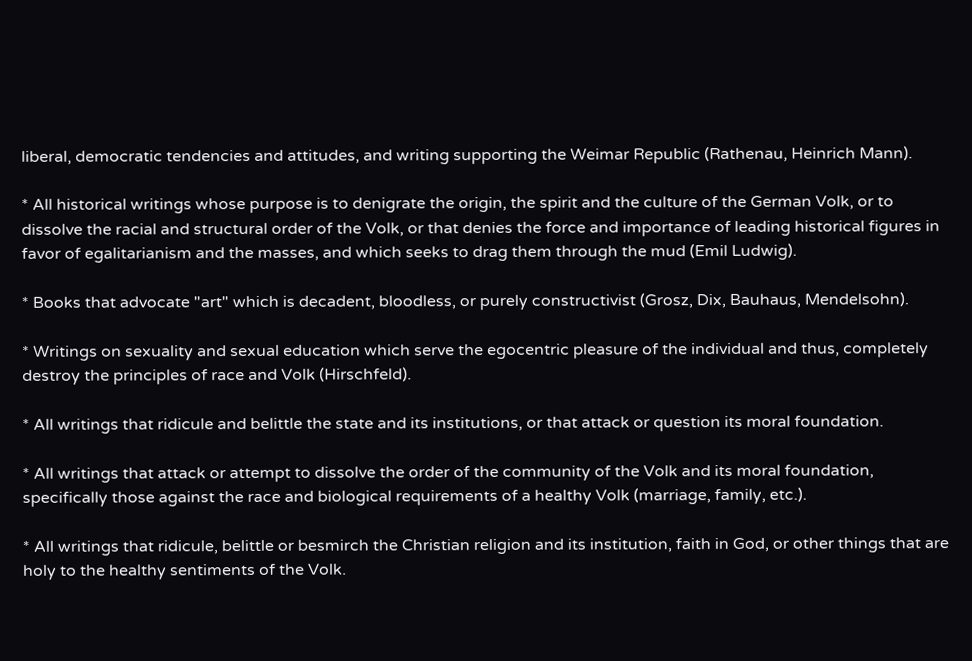liberal, democratic tendencies and attitudes, and writing supporting the Weimar Republic (Rathenau, Heinrich Mann).

* All historical writings whose purpose is to denigrate the origin, the spirit and the culture of the German Volk, or to dissolve the racial and structural order of the Volk, or that denies the force and importance of leading historical figures in favor of egalitarianism and the masses, and which seeks to drag them through the mud (Emil Ludwig).

* Books that advocate "art" which is decadent, bloodless, or purely constructivist (Grosz, Dix, Bauhaus, Mendelsohn).

* Writings on sexuality and sexual education which serve the egocentric pleasure of the individual and thus, completely destroy the principles of race and Volk (Hirschfeld).

* All writings that ridicule and belittle the state and its institutions, or that attack or question its moral foundation.

* All writings that attack or attempt to dissolve the order of the community of the Volk and its moral foundation, specifically those against the race and biological requirements of a healthy Volk (marriage, family, etc.).

* All writings that ridicule, belittle or besmirch the Christian religion and its institution, faith in God, or other things that are holy to the healthy sentiments of the Volk.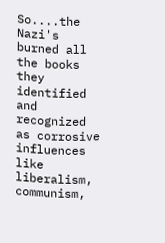So....the Nazi's burned all the books they identified and recognized as corrosive influences like liberalism, communism,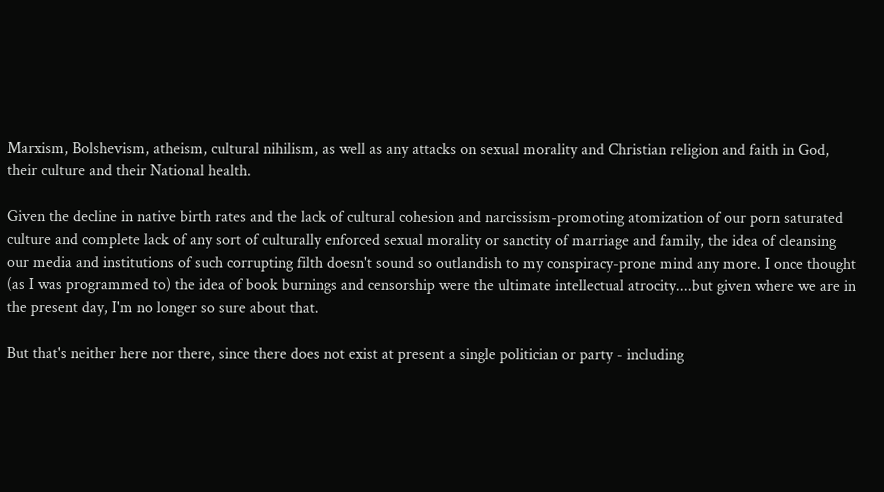Marxism, Bolshevism, atheism, cultural nihilism, as well as any attacks on sexual morality and Christian religion and faith in God, their culture and their National health.

Given the decline in native birth rates and the lack of cultural cohesion and narcissism-promoting atomization of our porn saturated culture and complete lack of any sort of culturally enforced sexual morality or sanctity of marriage and family, the idea of cleansing our media and institutions of such corrupting filth doesn't sound so outlandish to my conspiracy-prone mind any more. I once thought (as I was programmed to) the idea of book burnings and censorship were the ultimate intellectual atrocity....but given where we are in the present day, I'm no longer so sure about that.

But that's neither here nor there, since there does not exist at present a single politician or party - including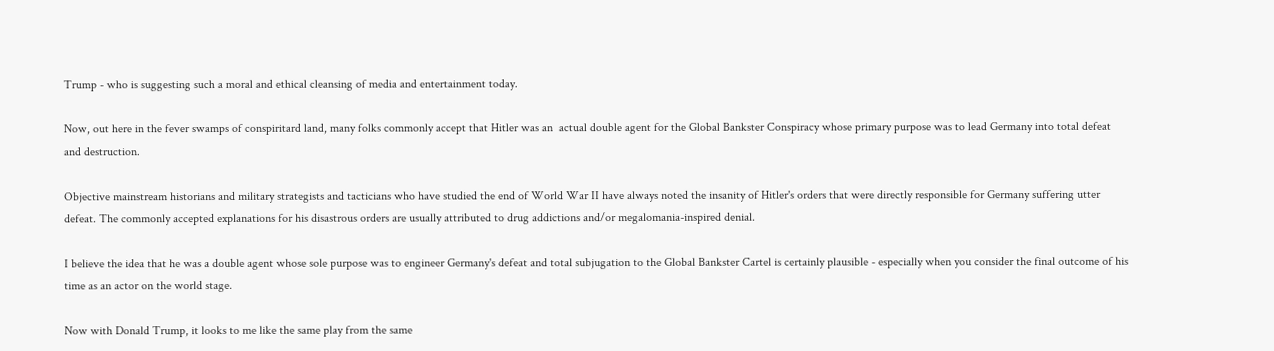Trump - who is suggesting such a moral and ethical cleansing of media and entertainment today.

Now, out here in the fever swamps of conspiritard land, many folks commonly accept that Hitler was an  actual double agent for the Global Bankster Conspiracy whose primary purpose was to lead Germany into total defeat and destruction.

Objective mainstream historians and military strategists and tacticians who have studied the end of World War II have always noted the insanity of Hitler's orders that were directly responsible for Germany suffering utter defeat. The commonly accepted explanations for his disastrous orders are usually attributed to drug addictions and/or megalomania-inspired denial.

I believe the idea that he was a double agent whose sole purpose was to engineer Germany's defeat and total subjugation to the Global Bankster Cartel is certainly plausible - especially when you consider the final outcome of his time as an actor on the world stage.

Now with Donald Trump, it looks to me like the same play from the same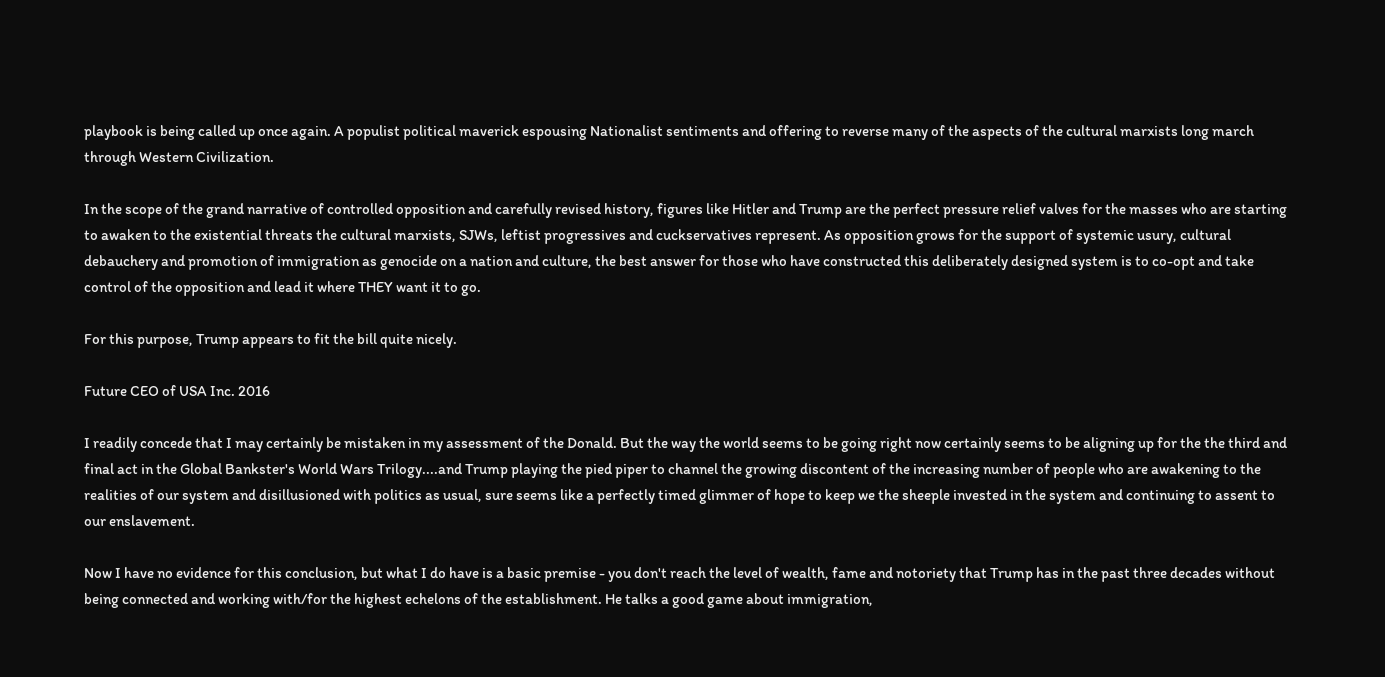playbook is being called up once again. A populist political maverick espousing Nationalist sentiments and offering to reverse many of the aspects of the cultural marxists long march through Western Civilization.

In the scope of the grand narrative of controlled opposition and carefully revised history, figures like Hitler and Trump are the perfect pressure relief valves for the masses who are starting to awaken to the existential threats the cultural marxists, SJWs, leftist progressives and cuckservatives represent. As opposition grows for the support of systemic usury, cultural debauchery and promotion of immigration as genocide on a nation and culture, the best answer for those who have constructed this deliberately designed system is to co-opt and take control of the opposition and lead it where THEY want it to go.

For this purpose, Trump appears to fit the bill quite nicely.

Future CEO of USA Inc. 2016

I readily concede that I may certainly be mistaken in my assessment of the Donald. But the way the world seems to be going right now certainly seems to be aligning up for the the third and final act in the Global Bankster's World Wars Trilogy....and Trump playing the pied piper to channel the growing discontent of the increasing number of people who are awakening to the realities of our system and disillusioned with politics as usual, sure seems like a perfectly timed glimmer of hope to keep we the sheeple invested in the system and continuing to assent to our enslavement.

Now I have no evidence for this conclusion, but what I do have is a basic premise - you don't reach the level of wealth, fame and notoriety that Trump has in the past three decades without being connected and working with/for the highest echelons of the establishment. He talks a good game about immigration,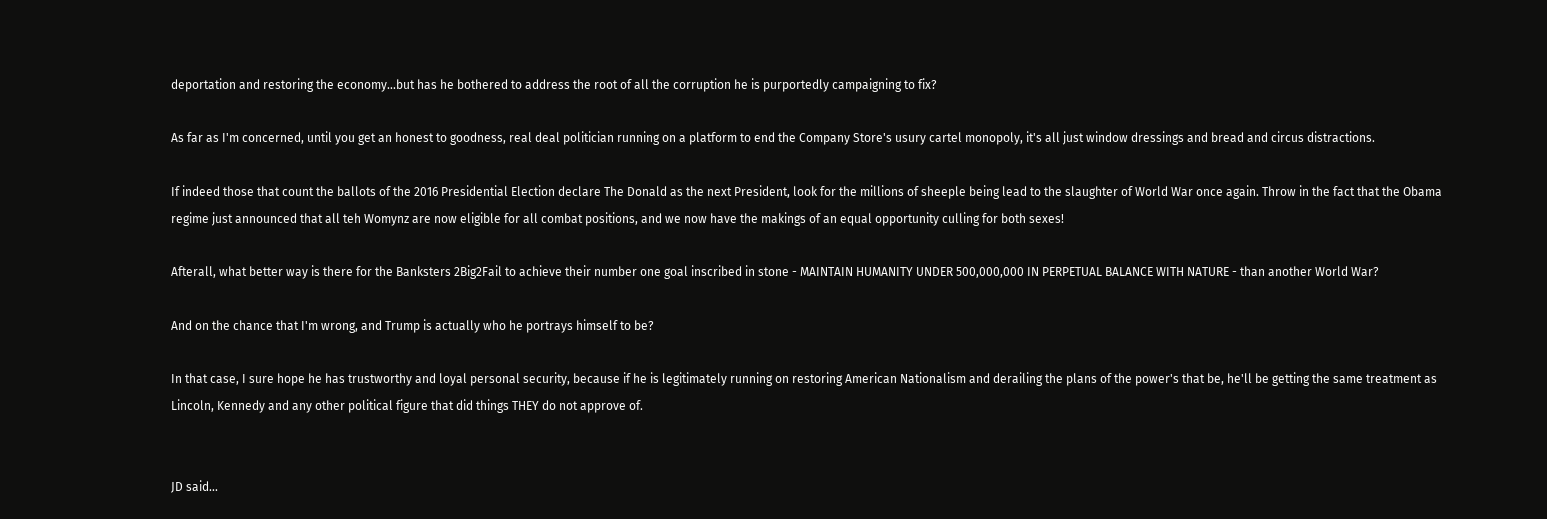deportation and restoring the economy...but has he bothered to address the root of all the corruption he is purportedly campaigning to fix?

As far as I'm concerned, until you get an honest to goodness, real deal politician running on a platform to end the Company Store's usury cartel monopoly, it's all just window dressings and bread and circus distractions.

If indeed those that count the ballots of the 2016 Presidential Election declare The Donald as the next President, look for the millions of sheeple being lead to the slaughter of World War once again. Throw in the fact that the Obama regime just announced that all teh Womynz are now eligible for all combat positions, and we now have the makings of an equal opportunity culling for both sexes!

Afterall, what better way is there for the Banksters 2Big2Fail to achieve their number one goal inscribed in stone - MAINTAIN HUMANITY UNDER 500,000,000 IN PERPETUAL BALANCE WITH NATURE - than another World War?

And on the chance that I'm wrong, and Trump is actually who he portrays himself to be?

In that case, I sure hope he has trustworthy and loyal personal security, because if he is legitimately running on restoring American Nationalism and derailing the plans of the power's that be, he'll be getting the same treatment as Lincoln, Kennedy and any other political figure that did things THEY do not approve of.


JD said...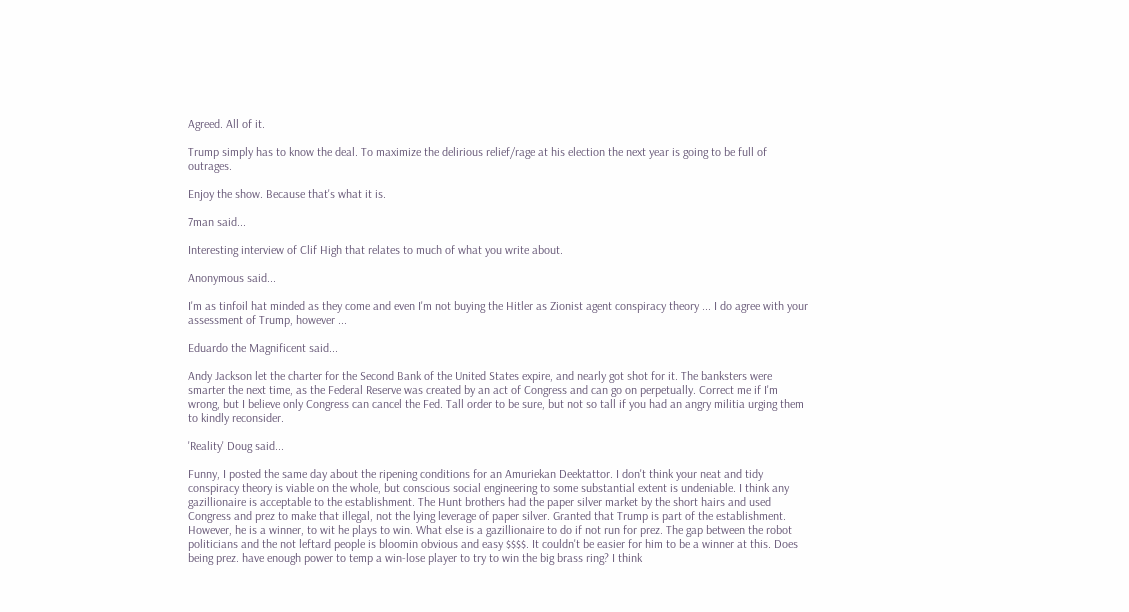Agreed. All of it.

Trump simply has to know the deal. To maximize the delirious relief/rage at his election the next year is going to be full of outrages.

Enjoy the show. Because that's what it is.

7man said...

Interesting interview of Clif High that relates to much of what you write about.

Anonymous said...

I'm as tinfoil hat minded as they come and even I'm not buying the Hitler as Zionist agent conspiracy theory ... I do agree with your assessment of Trump, however ...

Eduardo the Magnificent said...

Andy Jackson let the charter for the Second Bank of the United States expire, and nearly got shot for it. The banksters were smarter the next time, as the Federal Reserve was created by an act of Congress and can go on perpetually. Correct me if I'm wrong, but I believe only Congress can cancel the Fed. Tall order to be sure, but not so tall if you had an angry militia urging them to kindly reconsider.

'Reality' Doug said...

Funny, I posted the same day about the ripening conditions for an Amuriekan Deektattor. I don't think your neat and tidy conspiracy theory is viable on the whole, but conscious social engineering to some substantial extent is undeniable. I think any gazillionaire is acceptable to the establishment. The Hunt brothers had the paper silver market by the short hairs and used Congress and prez to make that illegal, not the lying leverage of paper silver. Granted that Trump is part of the establishment. However, he is a winner, to wit he plays to win. What else is a gazillionaire to do if not run for prez. The gap between the robot politicians and the not leftard people is bloomin obvious and easy $$$$. It couldn't be easier for him to be a winner at this. Does being prez. have enough power to temp a win-lose player to try to win the big brass ring? I think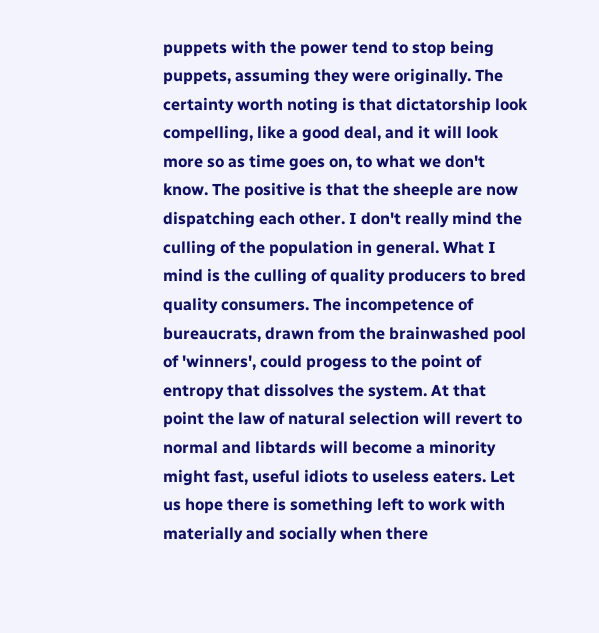puppets with the power tend to stop being puppets, assuming they were originally. The certainty worth noting is that dictatorship look compelling, like a good deal, and it will look more so as time goes on, to what we don't know. The positive is that the sheeple are now dispatching each other. I don't really mind the culling of the population in general. What I mind is the culling of quality producers to bred quality consumers. The incompetence of bureaucrats, drawn from the brainwashed pool of 'winners', could progess to the point of entropy that dissolves the system. At that point the law of natural selection will revert to normal and libtards will become a minority might fast, useful idiots to useless eaters. Let us hope there is something left to work with materially and socially when there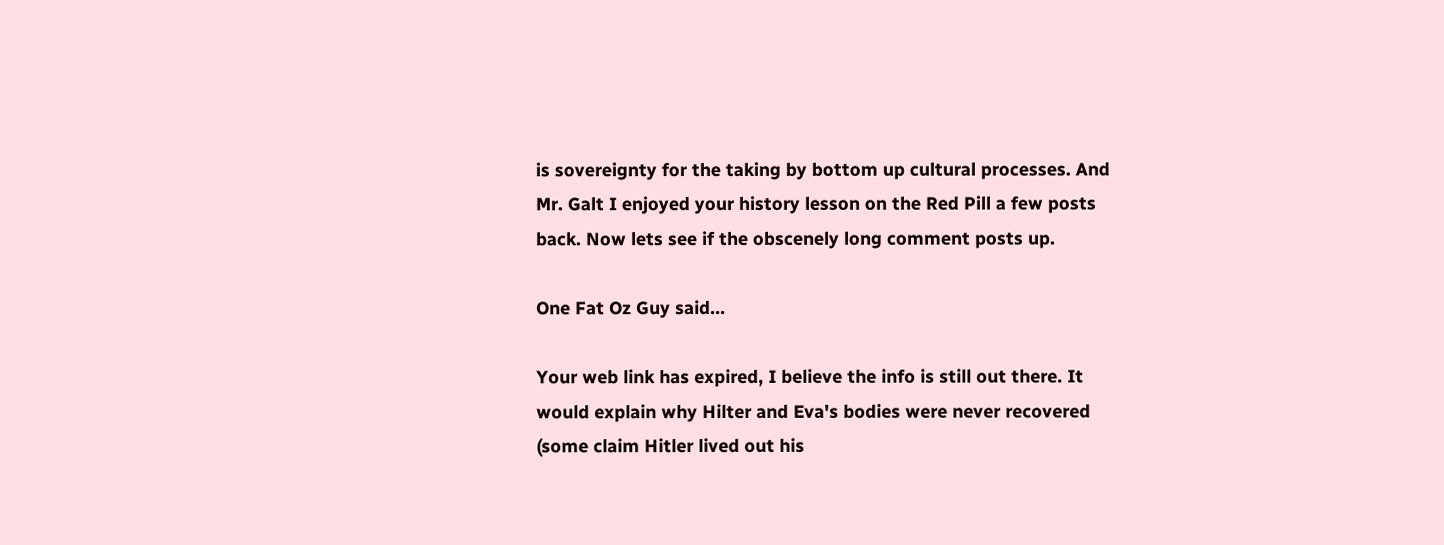is sovereignty for the taking by bottom up cultural processes. And Mr. Galt I enjoyed your history lesson on the Red Pill a few posts back. Now lets see if the obscenely long comment posts up.

One Fat Oz Guy said...

Your web link has expired, I believe the info is still out there. It would explain why Hilter and Eva's bodies were never recovered (some claim Hitler lived out his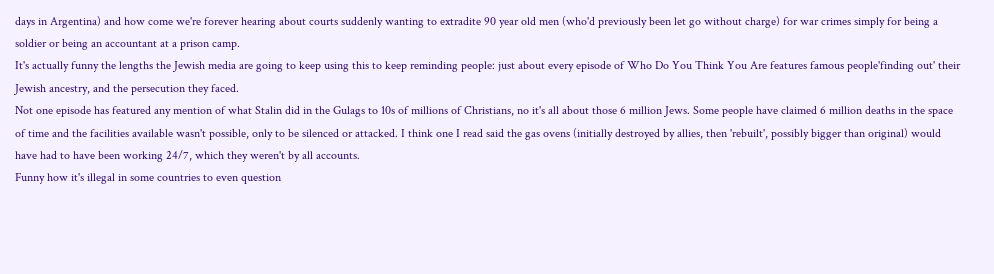days in Argentina) and how come we're forever hearing about courts suddenly wanting to extradite 90 year old men (who'd previously been let go without charge) for war crimes simply for being a soldier or being an accountant at a prison camp.
It's actually funny the lengths the Jewish media are going to keep using this to keep reminding people: just about every episode of Who Do You Think You Are features famous people'finding out' their Jewish ancestry, and the persecution they faced.
Not one episode has featured any mention of what Stalin did in the Gulags to 10s of millions of Christians, no it's all about those 6 million Jews. Some people have claimed 6 million deaths in the space of time and the facilities available wasn't possible, only to be silenced or attacked. I think one I read said the gas ovens (initially destroyed by allies, then 'rebuilt', possibly bigger than original) would have had to have been working 24/7, which they weren't by all accounts.
Funny how it's illegal in some countries to even question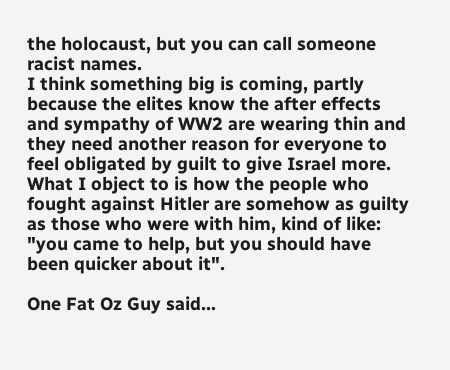the holocaust, but you can call someone racist names.
I think something big is coming, partly because the elites know the after effects and sympathy of WW2 are wearing thin and they need another reason for everyone to feel obligated by guilt to give Israel more.
What I object to is how the people who fought against Hitler are somehow as guilty as those who were with him, kind of like: "you came to help, but you should have been quicker about it".

One Fat Oz Guy said...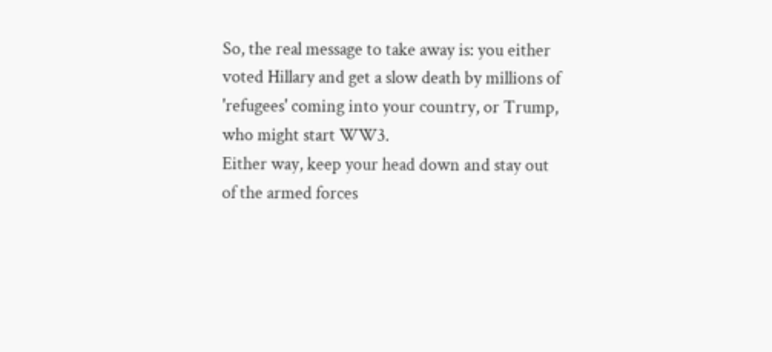So, the real message to take away is: you either voted Hillary and get a slow death by millions of 'refugees' coming into your country, or Trump, who might start WW3.
Either way, keep your head down and stay out of the armed forces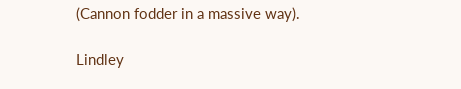(Cannon fodder in a massive way).

Lindley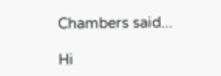Chambers said...

Hi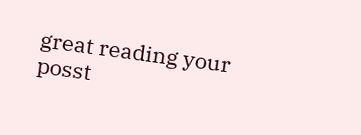great reading your posst